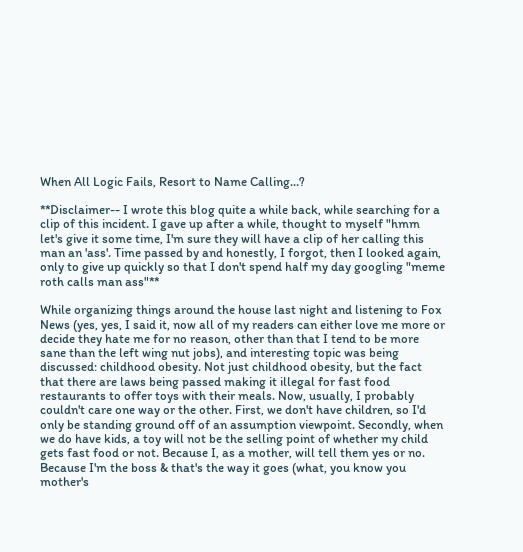When All Logic Fails, Resort to Name Calling...?

**Disclaimer-- I wrote this blog quite a while back, while searching for a clip of this incident. I gave up after a while, thought to myself "hmm let's give it some time, I'm sure they will have a clip of her calling this man an 'ass'. Time passed by and honestly, I forgot, then I looked again, only to give up quickly so that I don't spend half my day googling "meme roth calls man ass"**

While organizing things around the house last night and listening to Fox News (yes, yes, I said it, now all of my readers can either love me more or decide they hate me for no reason, other than that I tend to be more sane than the left wing nut jobs), and interesting topic was being discussed: childhood obesity. Not just childhood obesity, but the fact that there are laws being passed making it illegal for fast food restaurants to offer toys with their meals. Now, usually, I probably couldn't care one way or the other. First, we don't have children, so I'd only be standing ground off of an assumption viewpoint. Secondly, when we do have kids, a toy will not be the selling point of whether my child gets fast food or not. Because I, as a mother, will tell them yes or no. Because I'm the boss & that's the way it goes (what, you know you mother's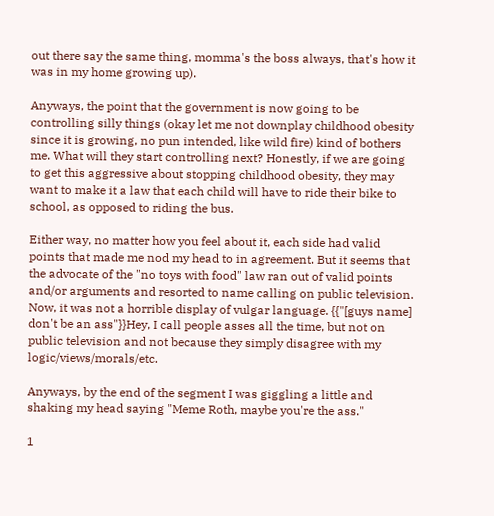out there say the same thing, momma's the boss always, that's how it was in my home growing up).

Anyways, the point that the government is now going to be controlling silly things (okay let me not downplay childhood obesity since it is growing, no pun intended, like wild fire) kind of bothers me. What will they start controlling next? Honestly, if we are going to get this aggressive about stopping childhood obesity, they may want to make it a law that each child will have to ride their bike to school, as opposed to riding the bus.

Either way, no matter how you feel about it, each side had valid points that made me nod my head to in agreement. But it seems that the advocate of the "no toys with food" law ran out of valid points and/or arguments and resorted to name calling on public television. Now, it was not a horrible display of vulgar language. {{"[guys name] don't be an ass"}}Hey, I call people asses all the time, but not on public television and not because they simply disagree with my logic/views/morals/etc.

Anyways, by the end of the segment I was giggling a little and shaking my head saying "Meme Roth, maybe you're the ass."

1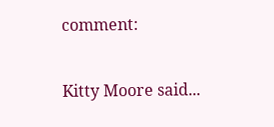comment:

Kitty Moore said...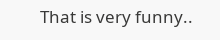That is very funny..